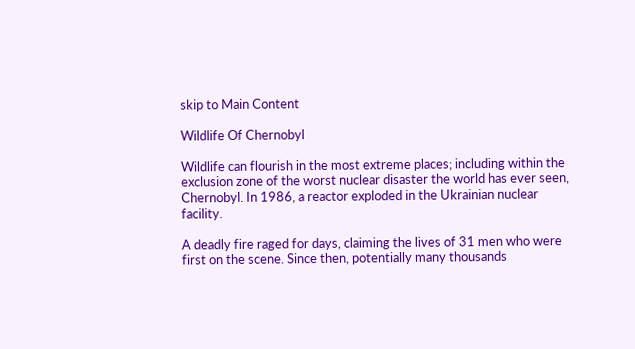skip to Main Content

Wildlife Of Chernobyl

Wildlife can flourish in the most extreme places; including within the exclusion zone of the worst nuclear disaster the world has ever seen, Chernobyl. In 1986, a reactor exploded in the Ukrainian nuclear facility.

A deadly fire raged for days, claiming the lives of 31 men who were first on the scene. Since then, potentially many thousands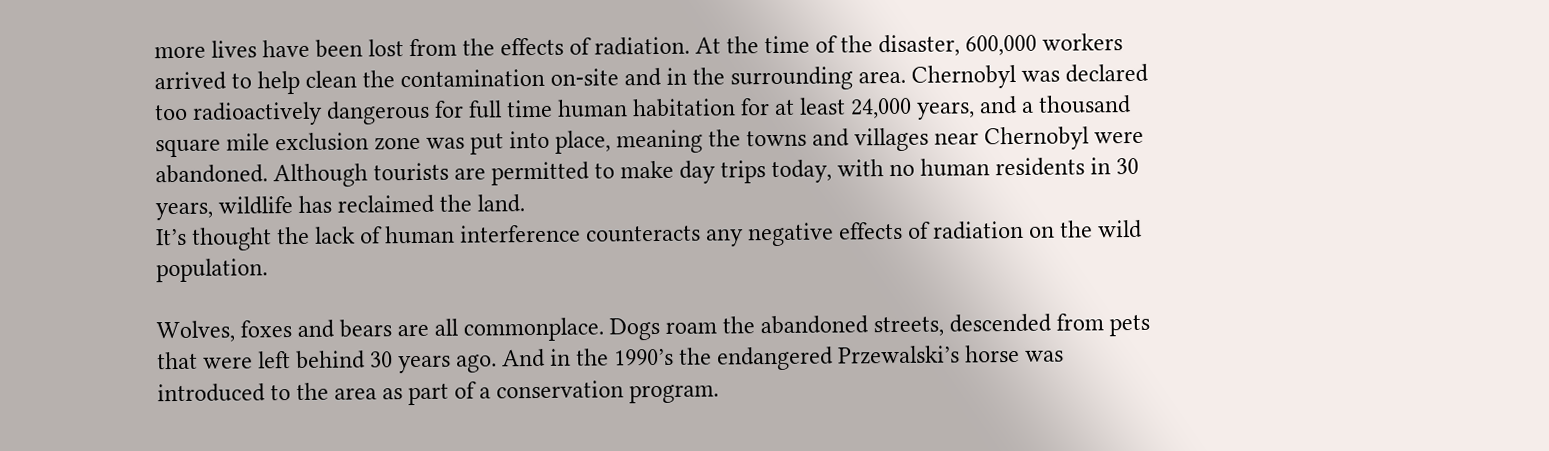more lives have been lost from the effects of radiation. At the time of the disaster, 600,000 workers arrived to help clean the contamination on-site and in the surrounding area. Chernobyl was declared too radioactively dangerous for full time human habitation for at least 24,000 years, and a thousand square mile exclusion zone was put into place, meaning the towns and villages near Chernobyl were abandoned. Although tourists are permitted to make day trips today, with no human residents in 30 years, wildlife has reclaimed the land.
It’s thought the lack of human interference counteracts any negative effects of radiation on the wild population.

Wolves, foxes and bears are all commonplace. Dogs roam the abandoned streets, descended from pets that were left behind 30 years ago. And in the 1990’s the endangered Przewalski’s horse was introduced to the area as part of a conservation program.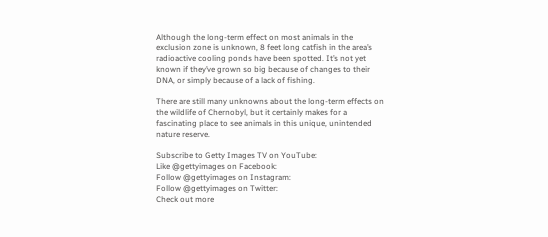Although the long-term effect on most animals in the exclusion zone is unknown, 8 feet long catfish in the area’s radioactive cooling ponds have been spotted. It’s not yet known if they’ve grown so big because of changes to their DNA, or simply because of a lack of fishing.

There are still many unknowns about the long-term effects on the wildlife of Chernobyl, but it certainly makes for a fascinating place to see animals in this unique, unintended nature reserve.

Subscribe to Getty Images TV on YouTube:
Like @gettyimages on Facebook:
Follow @gettyimages on Instagram:
Follow @gettyimages on Twitter:
Check out more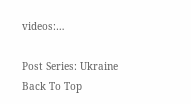videos:…

Post Series: Ukraine
Back To Top